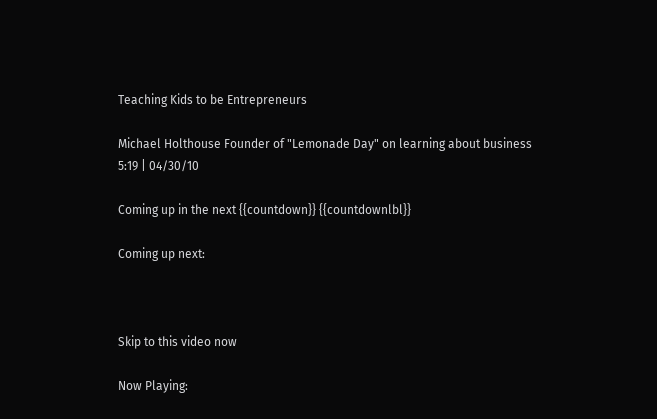Teaching Kids to be Entrepreneurs

Michael Holthouse Founder of "Lemonade Day" on learning about business
5:19 | 04/30/10

Coming up in the next {{countdown}} {{countdownlbl}}

Coming up next:



Skip to this video now

Now Playing: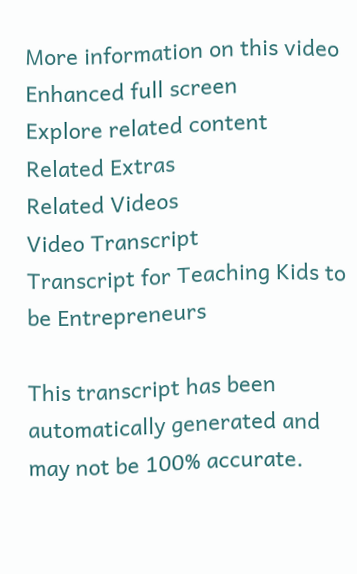More information on this video
Enhanced full screen
Explore related content
Related Extras
Related Videos
Video Transcript
Transcript for Teaching Kids to be Entrepreneurs

This transcript has been automatically generated and may not be 100% accurate.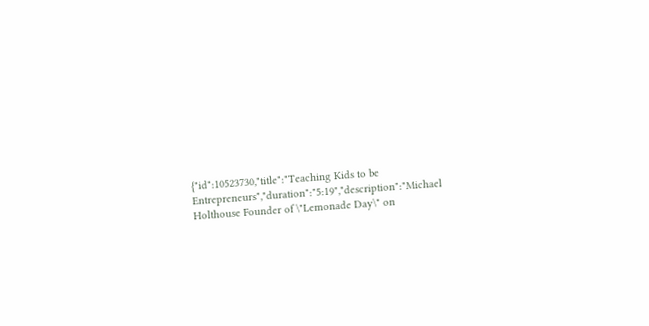{"id":10523730,"title":"Teaching Kids to be Entrepreneurs","duration":"5:19","description":"Michael Holthouse Founder of \"Lemonade Day\" on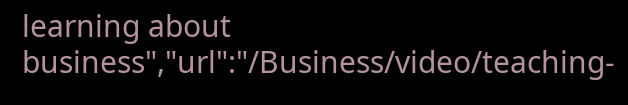learning about business","url":"/Business/video/teaching-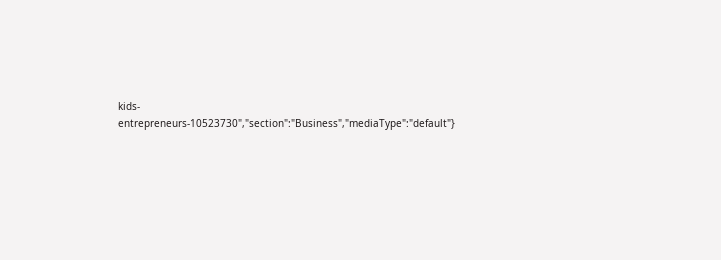kids-entrepreneurs-10523730","section":"Business","mediaType":"default"}